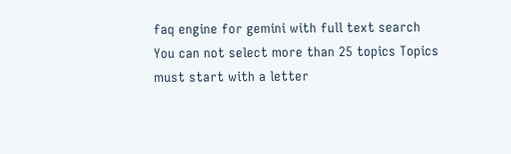faq engine for gemini with full text search
You can not select more than 25 topics Topics must start with a letter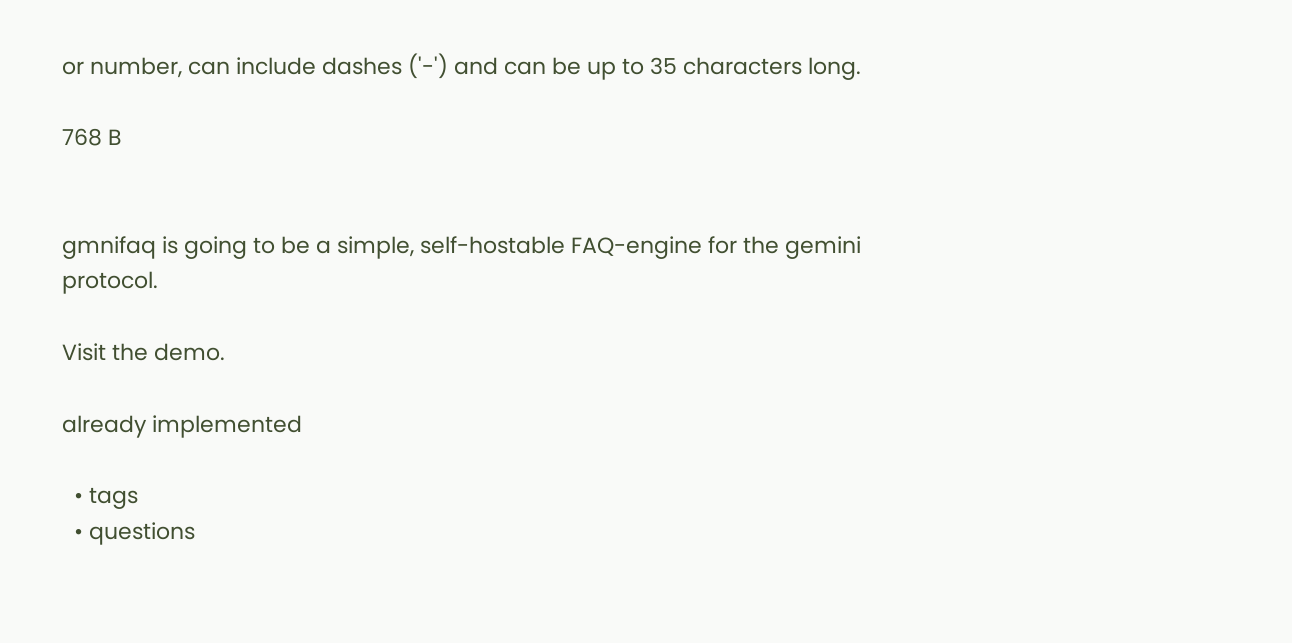or number, can include dashes ('-') and can be up to 35 characters long.

768 B


gmnifaq is going to be a simple, self-hostable FAQ-engine for the gemini protocol.

Visit the demo.

already implemented

  • tags
  • questions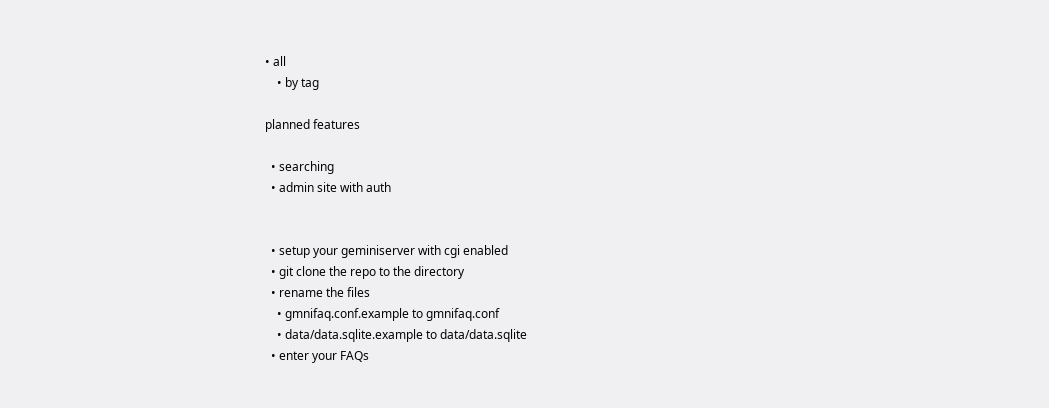• all
    • by tag

planned features

  • searching
  • admin site with auth


  • setup your geminiserver with cgi enabled
  • git clone the repo to the directory
  • rename the files
    • gmnifaq.conf.example to gmnifaq.conf
    • data/data.sqlite.example to data/data.sqlite
  • enter your FAQs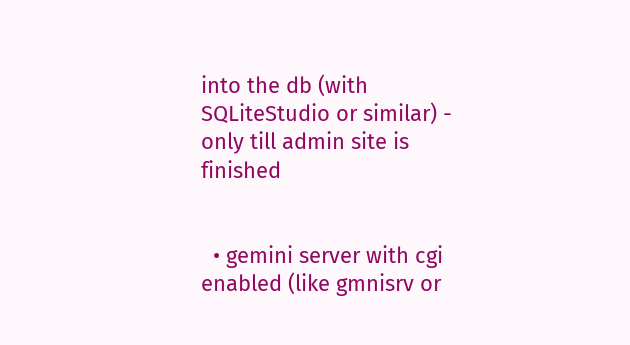into the db (with SQLiteStudio or similar) - only till admin site is finished


  • gemini server with cgi enabled (like gmnisrv or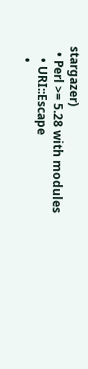stargazer)
  • Perl >= 5.28 with modules
    • URI::Escape
    •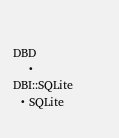DBD
    • DBI::SQLite
  • SQLite